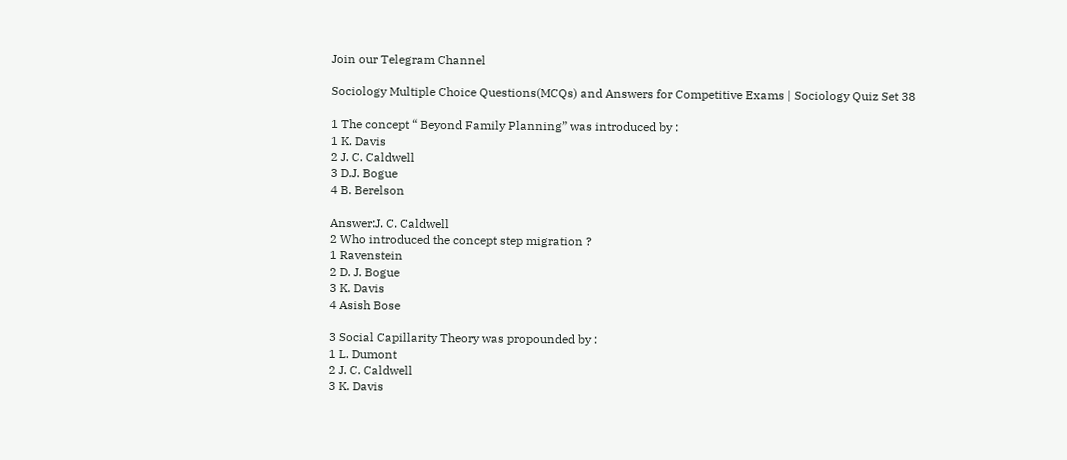Join our Telegram Channel

Sociology Multiple Choice Questions(MCQs) and Answers for Competitive Exams | Sociology Quiz Set 38

1 The concept “ Beyond Family Planning” was introduced by :
1 K. Davis
2 J. C. Caldwell
3 D.J. Bogue
4 B. Berelson

Answer:J. C. Caldwell
2 Who introduced the concept step migration ?
1 Ravenstein
2 D. J. Bogue
3 K. Davis
4 Asish Bose

3 Social Capillarity Theory was propounded by :
1 L. Dumont
2 J. C. Caldwell
3 K. Davis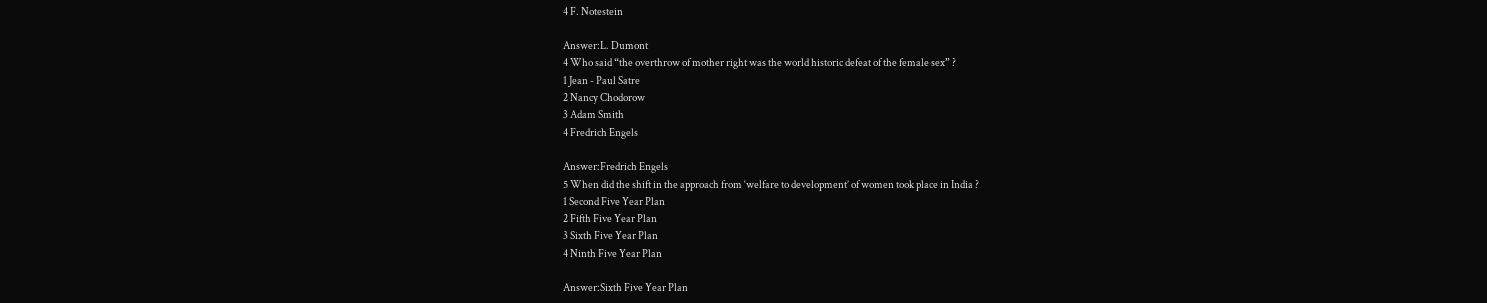4 F. Notestein

Answer:L. Dumont
4 Who said “the overthrow of mother right was the world historic defeat of the female sex” ?
1 Jean - Paul Satre
2 Nancy Chodorow
3 Adam Smith
4 Fredrich Engels

Answer:Fredrich Engels
5 When did the shift in the approach from ‘welfare to development’ of women took place in India ?
1 Second Five Year Plan
2 Fifth Five Year Plan
3 Sixth Five Year Plan
4 Ninth Five Year Plan

Answer:Sixth Five Year Plan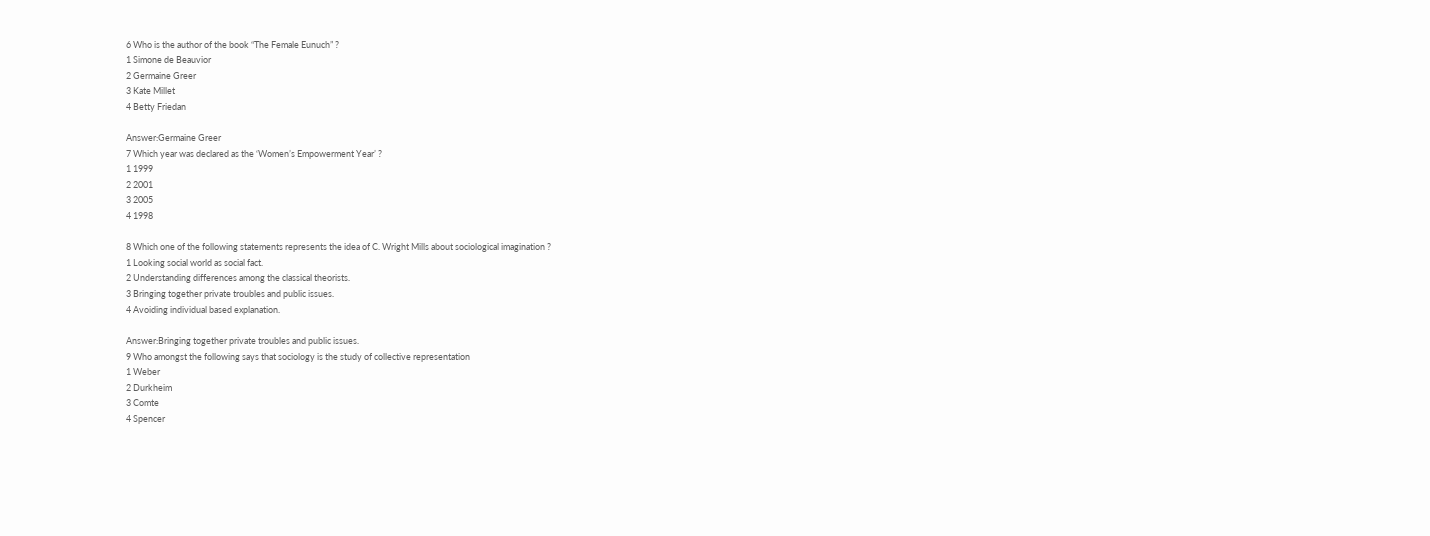6 Who is the author of the book “The Female Eunuch” ?
1 Simone de Beauvior
2 Germaine Greer
3 Kate Millet
4 Betty Friedan

Answer:Germaine Greer
7 Which year was declared as the ‘Women’s Empowerment Year’ ?
1 1999
2 2001
3 2005
4 1998

8 Which one of the following statements represents the idea of C. Wright Mills about sociological imagination ?
1 Looking social world as social fact.
2 Understanding differences among the classical theorists.
3 Bringing together private troubles and public issues.
4 Avoiding individual based explanation.

Answer:Bringing together private troubles and public issues.
9 Who amongst the following says that sociology is the study of collective representation
1 Weber
2 Durkheim
3 Comte
4 Spencer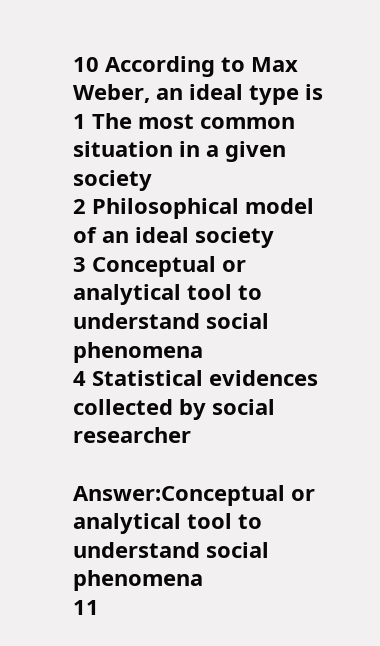10 According to Max Weber, an ideal type is
1 The most common situation in a given society
2 Philosophical model of an ideal society
3 Conceptual or analytical tool to understand social phenomena
4 Statistical evidences collected by social researcher

Answer:Conceptual or analytical tool to understand social phenomena
11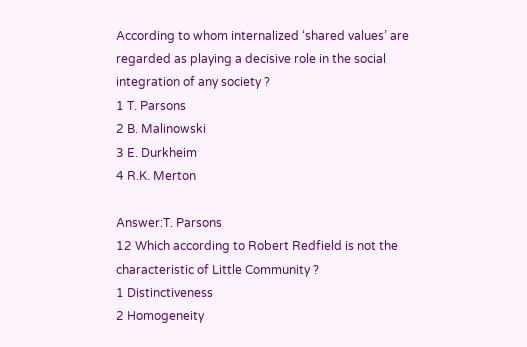According to whom internalized ‘shared values’ are regarded as playing a decisive role in the social integration of any society ?
1 T. Parsons
2 B. Malinowski
3 E. Durkheim
4 R.K. Merton

Answer:T. Parsons
12 Which according to Robert Redfield is not the characteristic of Little Community ?
1 Distinctiveness
2 Homogeneity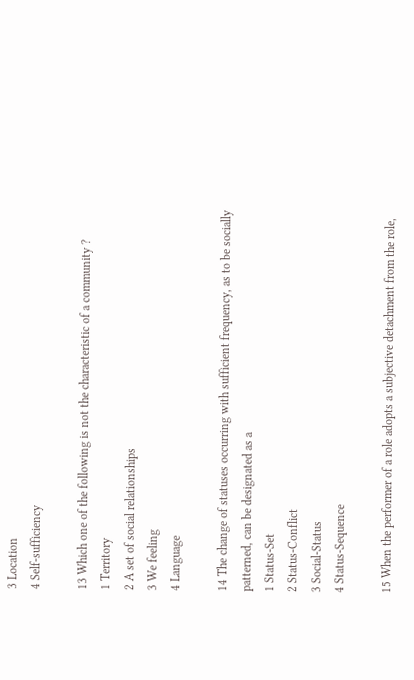3 Location
4 Self-sufficiency

13 Which one of the following is not the characteristic of a community ?
1 Territory
2 A set of social relationships
3 We feeling
4 Language

14 The change of statuses occurring with sufficient frequency, as to be socially patterned, can be designated as a
1 Status-Set
2 Status-Conflict
3 Social-Status
4 Status-Sequence

15 When the performer of a role adopts a subjective detachment from the role,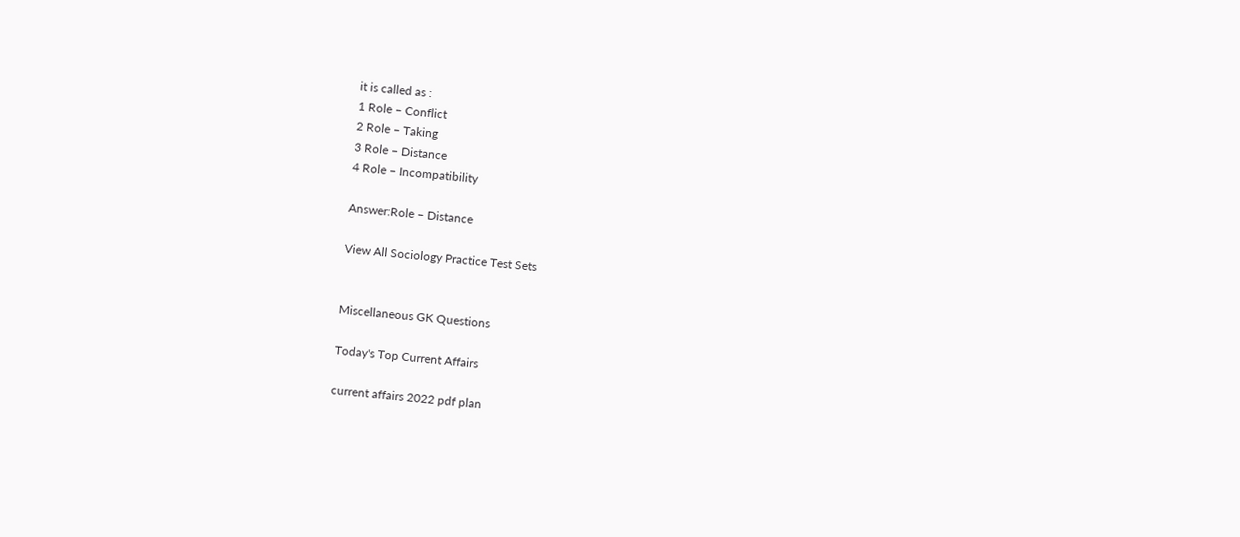it is called as :
1 Role – Conflict
2 Role – Taking
3 Role – Distance
4 Role – Incompatibility

Answer:Role – Distance

View All Sociology Practice Test Sets


Miscellaneous GK Questions

Today's Top Current Affairs

current affairs 2022 pdf plan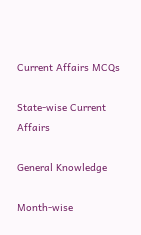Current Affairs MCQs

State-wise Current Affairs

General Knowledge

Month-wise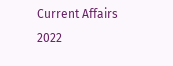Current Affairs 2022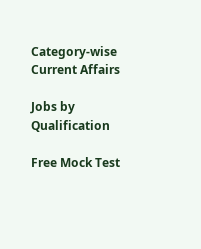Category-wise Current Affairs

Jobs by Qualification

Free Mock Test